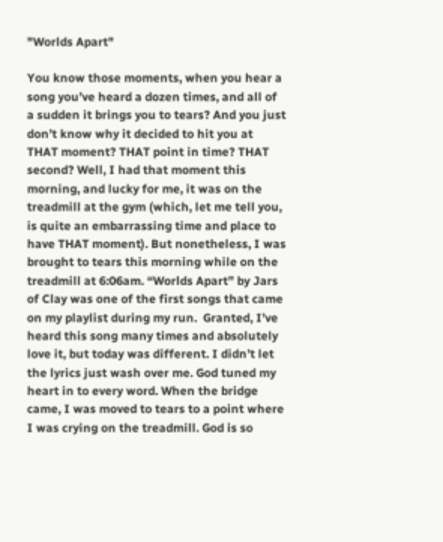"Worlds Apart"

You know those moments, when you hear a song you’ve heard a dozen times, and all of a sudden it brings you to tears? And you just don’t know why it decided to hit you at THAT moment? THAT point in time? THAT second? Well, I had that moment this morning, and lucky for me, it was on the treadmill at the gym (which, let me tell you, is quite an embarrassing time and place to have THAT moment). But nonetheless, I was brought to tears this morning while on the treadmill at 6:06am. “Worlds Apart” by Jars of Clay was one of the first songs that came on my playlist during my run.  Granted, I’ve heard this song many times and absolutely love it, but today was different. I didn’t let the lyrics just wash over me. God tuned my heart in to every word. When the bridge came, I was moved to tears to a point where I was crying on the treadmill. God is so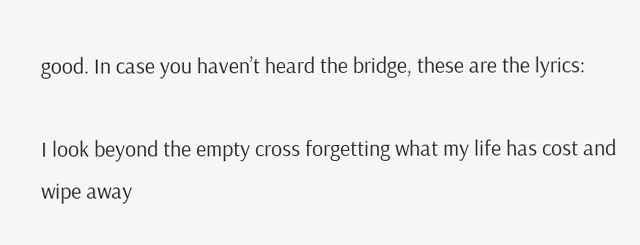good. In case you haven’t heard the bridge, these are the lyrics:

I look beyond the empty cross forgetting what my life has cost and wipe away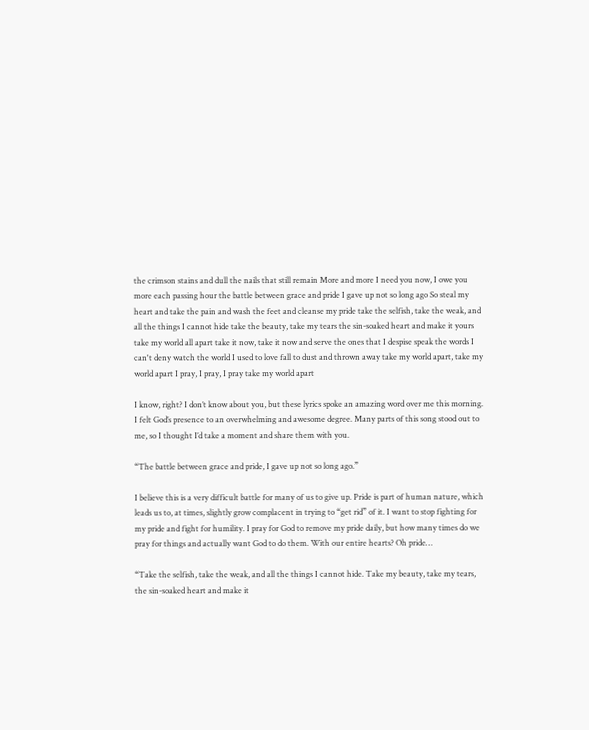the crimson stains and dull the nails that still remain More and more I need you now, I owe you more each passing hour the battle between grace and pride I gave up not so long ago So steal my heart and take the pain and wash the feet and cleanse my pride take the selfish, take the weak, and all the things I cannot hide take the beauty, take my tears the sin-soaked heart and make it yours take my world all apart take it now, take it now and serve the ones that I despise speak the words I can't deny watch the world I used to love fall to dust and thrown away take my world apart, take my world apart I pray, I pray, I pray take my world apart

I know, right? I don’t know about you, but these lyrics spoke an amazing word over me this morning. I felt God’s presence to an overwhelming and awesome degree. Many parts of this song stood out to me, so I thought I’d take a moment and share them with you.

“The battle between grace and pride, I gave up not so long ago.”

I believe this is a very difficult battle for many of us to give up. Pride is part of human nature, which leads us to, at times, slightly grow complacent in trying to “get rid” of it. I want to stop fighting for my pride and fight for humility. I pray for God to remove my pride daily, but how many times do we pray for things and actually want God to do them. With our entire hearts? Oh pride…

“Take the selfish, take the weak, and all the things I cannot hide. Take my beauty, take my tears, the sin-soaked heart and make it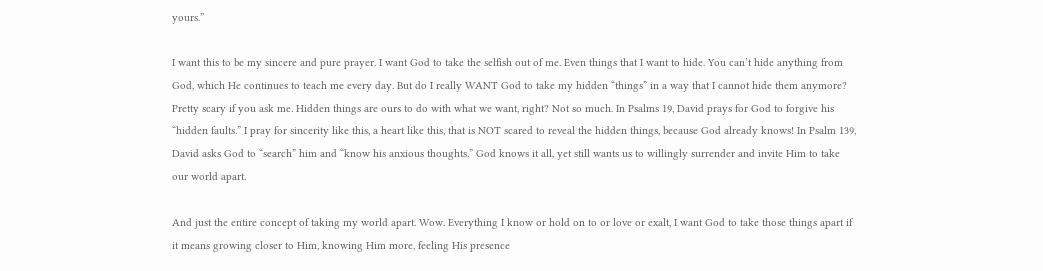yours.”

I want this to be my sincere and pure prayer. I want God to take the selfish out of me. Even things that I want to hide. You can’t hide anything from God, which He continues to teach me every day. But do I really WANT God to take my hidden “things” in a way that I cannot hide them anymore? Pretty scary if you ask me. Hidden things are ours to do with what we want, right? Not so much. In Psalms 19, David prays for God to forgive his “hidden faults.” I pray for sincerity like this, a heart like this, that is NOT scared to reveal the hidden things, because God already knows! In Psalm 139, David asks God to “search” him and “know his anxious thoughts.” God knows it all, yet still wants us to willingly surrender and invite Him to take our world apart.

And just the entire concept of taking my world apart. Wow. Everything I know or hold on to or love or exalt, I want God to take those things apart if it means growing closer to Him, knowing Him more, feeling His presence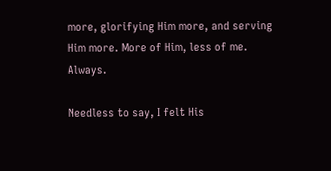more, glorifying Him more, and serving Him more. More of Him, less of me. Always.

Needless to say, I felt His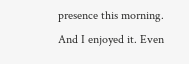presence this morning. And I enjoyed it. Even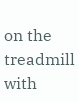on the treadmill with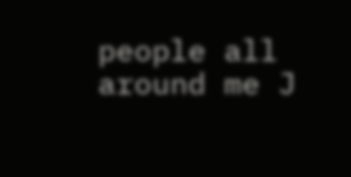people all around me J